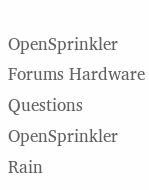OpenSprinkler Forums Hardware Questions OpenSprinkler Rain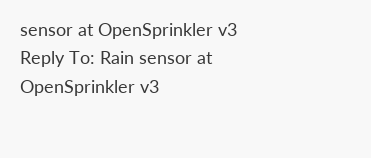sensor at OpenSprinkler v3 Reply To: Rain sensor at OpenSprinkler v3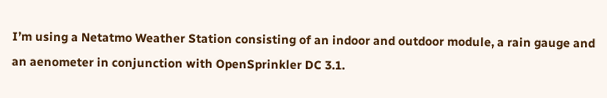I’m using a Netatmo Weather Station consisting of an indoor and outdoor module, a rain gauge and an aenometer in conjunction with OpenSprinkler DC 3.1.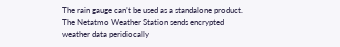The rain gauge can’t be used as a standalone product. The Netatmo Weather Station sends encrypted weather data peridiocally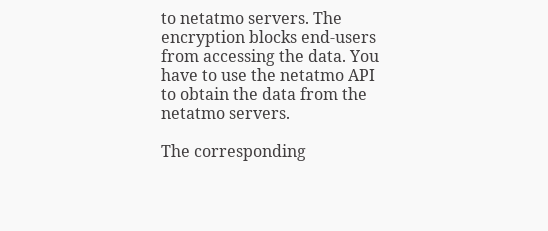to netatmo servers. The encryption blocks end-users from accessing the data. You have to use the netatmo API to obtain the data from the netatmo servers.

The corresponding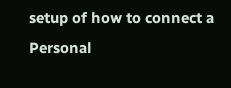setup of how to connect a Personal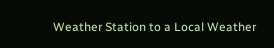Weather Station to a Local Weather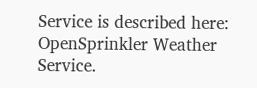Service is described here: OpenSprinkler Weather Service.